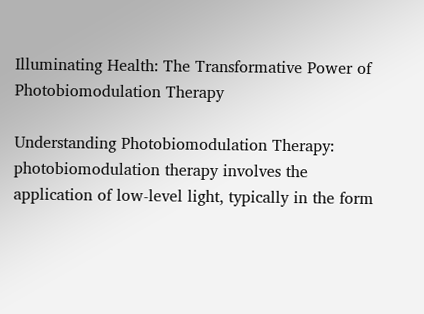Illuminating Health: The Transformative Power of Photobiomodulation Therapy

Understanding Photobiomodulation Therapy: photobiomodulation therapy involves the application of low-level light, typically in the form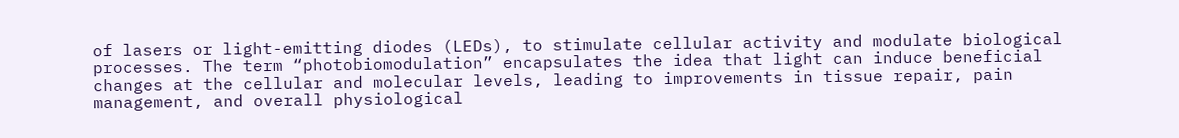of lasers or light-emitting diodes (LEDs), to stimulate cellular activity and modulate biological processes. The term “photobiomodulation” encapsulates the idea that light can induce beneficial changes at the cellular and molecular levels, leading to improvements in tissue repair, pain management, and overall physiological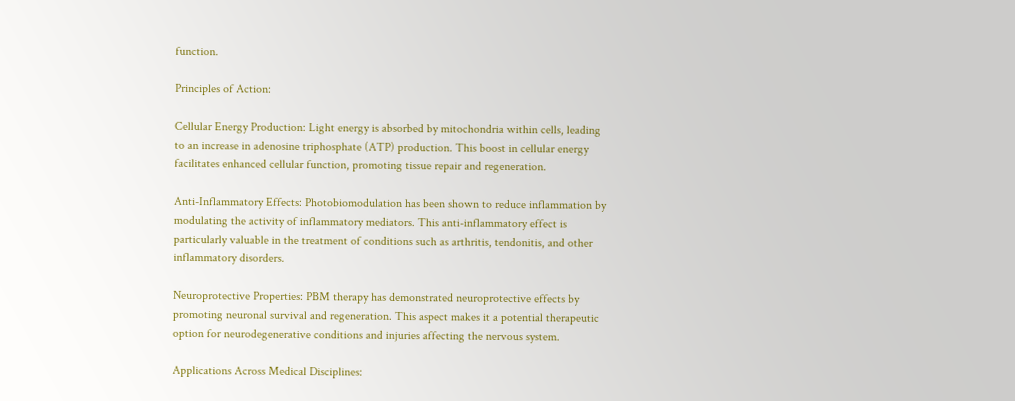function.

Principles of Action:

Cellular Energy Production: Light energy is absorbed by mitochondria within cells, leading to an increase in adenosine triphosphate (ATP) production. This boost in cellular energy facilitates enhanced cellular function, promoting tissue repair and regeneration.

Anti-Inflammatory Effects: Photobiomodulation has been shown to reduce inflammation by modulating the activity of inflammatory mediators. This anti-inflammatory effect is particularly valuable in the treatment of conditions such as arthritis, tendonitis, and other inflammatory disorders.

Neuroprotective Properties: PBM therapy has demonstrated neuroprotective effects by promoting neuronal survival and regeneration. This aspect makes it a potential therapeutic option for neurodegenerative conditions and injuries affecting the nervous system.

Applications Across Medical Disciplines: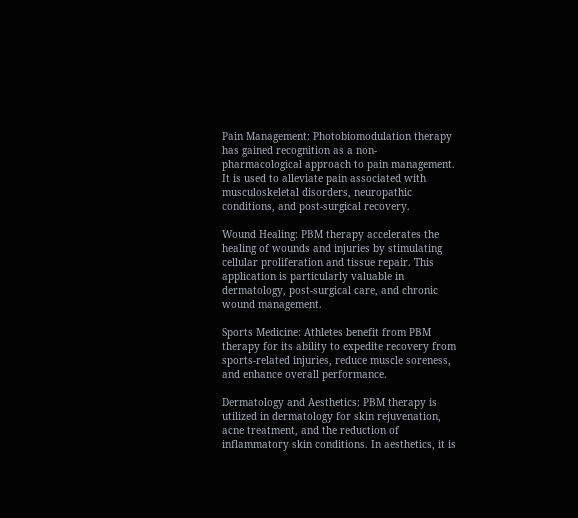Pain Management: Photobiomodulation therapy has gained recognition as a non-pharmacological approach to pain management. It is used to alleviate pain associated with musculoskeletal disorders, neuropathic conditions, and post-surgical recovery.

Wound Healing: PBM therapy accelerates the healing of wounds and injuries by stimulating cellular proliferation and tissue repair. This application is particularly valuable in dermatology, post-surgical care, and chronic wound management.

Sports Medicine: Athletes benefit from PBM therapy for its ability to expedite recovery from sports-related injuries, reduce muscle soreness, and enhance overall performance.

Dermatology and Aesthetics: PBM therapy is utilized in dermatology for skin rejuvenation, acne treatment, and the reduction of inflammatory skin conditions. In aesthetics, it is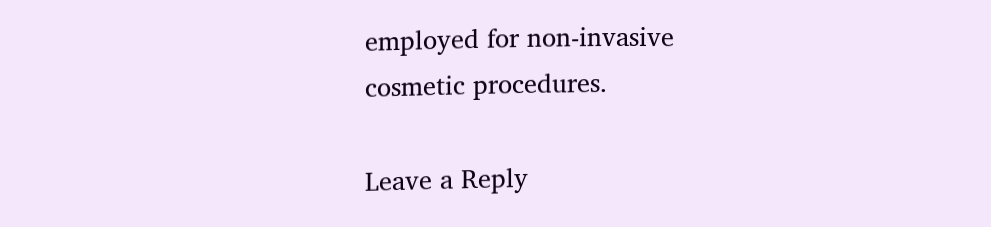employed for non-invasive cosmetic procedures.

Leave a Reply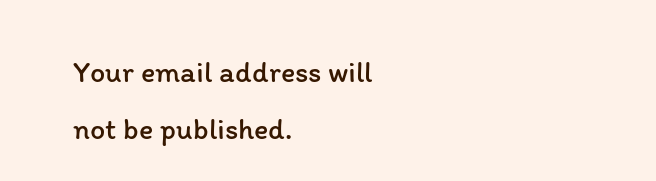Your email address will not be published.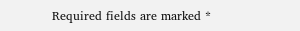Required fields are marked *